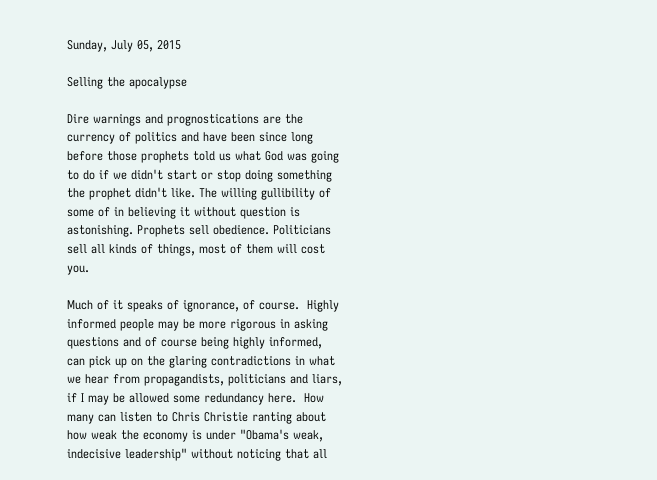Sunday, July 05, 2015

Selling the apocalypse

Dire warnings and prognostications are the currency of politics and have been since long before those prophets told us what God was going to do if we didn't start or stop doing something the prophet didn't like. The willing gullibility of  some of in believing it without question is astonishing. Prophets sell obedience. Politicians sell all kinds of things, most of them will cost you.

Much of it speaks of ignorance, of course.  Highly informed people may be more rigorous in asking questions and of course being highly informed, can pick up on the glaring contradictions in what we hear from propagandists, politicians and liars, if I may be allowed some redundancy here.  How many can listen to Chris Christie ranting about how weak the economy is under "Obama's weak, indecisive leadership" without noticing that all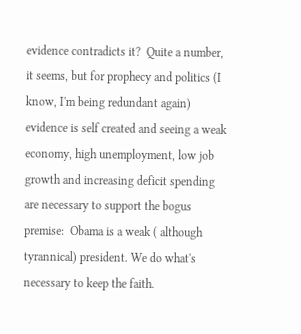evidence contradicts it?  Quite a number, it seems, but for prophecy and politics (I know, I'm being redundant again) evidence is self created and seeing a weak economy, high unemployment, low job growth and increasing deficit spending are necessary to support the bogus premise:  Obama is a weak ( although tyrannical) president. We do what's necessary to keep the faith.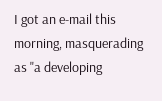I got an e-mail this morning, masquerading as "a developing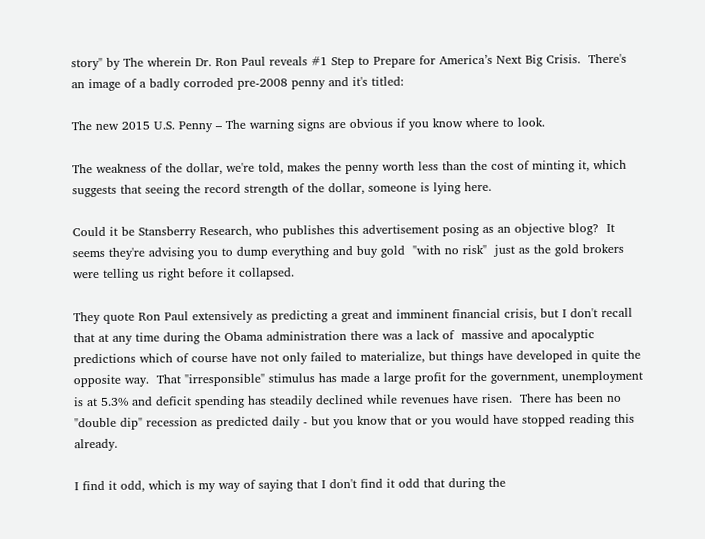story" by The wherein Dr. Ron Paul reveals #1 Step to Prepare for America’s Next Big Crisis.  There's an image of a badly corroded pre-2008 penny and it's titled:

The new 2015 U.S. Penny – The warning signs are obvious if you know where to look.

The weakness of the dollar, we're told, makes the penny worth less than the cost of minting it, which suggests that seeing the record strength of the dollar, someone is lying here.

Could it be Stansberry Research, who publishes this advertisement posing as an objective blog?  It seems they're advising you to dump everything and buy gold  "with no risk"  just as the gold brokers were telling us right before it collapsed.

They quote Ron Paul extensively as predicting a great and imminent financial crisis, but I don't recall that at any time during the Obama administration there was a lack of  massive and apocalyptic predictions which of course have not only failed to materialize, but things have developed in quite the opposite way.  That "irresponsible" stimulus has made a large profit for the government, unemployment is at 5.3% and deficit spending has steadily declined while revenues have risen.  There has been no "double dip" recession as predicted daily - but you know that or you would have stopped reading this already.

I find it odd, which is my way of saying that I don't find it odd that during the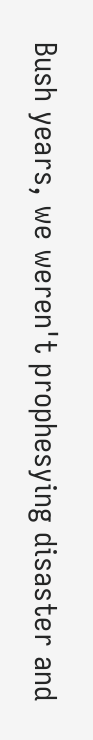Bush years, we weren't prophesying disaster and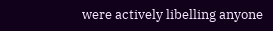were actively libelling anyone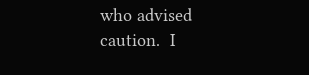who advised caution.  I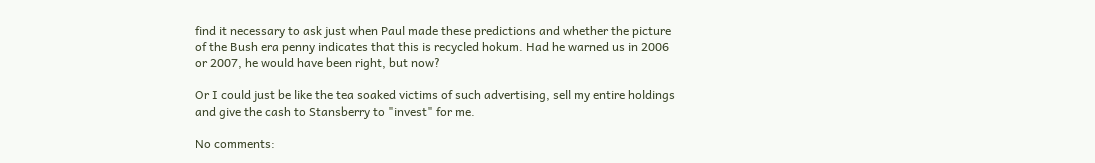find it necessary to ask just when Paul made these predictions and whether the picture of the Bush era penny indicates that this is recycled hokum. Had he warned us in 2006 or 2007, he would have been right, but now?

Or I could just be like the tea soaked victims of such advertising, sell my entire holdings and give the cash to Stansberry to "invest" for me.

No comments: